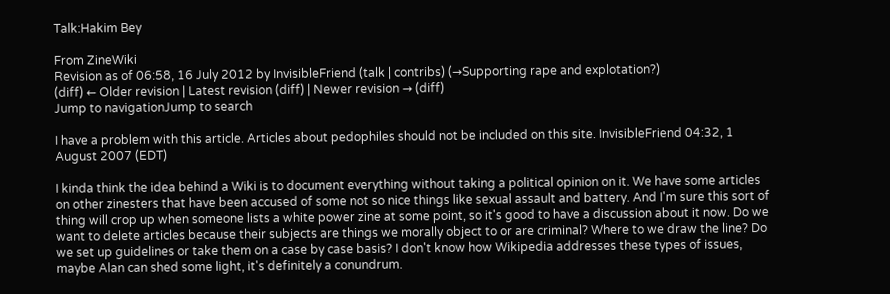Talk:Hakim Bey

From ZineWiki
Revision as of 06:58, 16 July 2012 by InvisibleFriend (talk | contribs) (→Supporting rape and explotation?)
(diff) ← Older revision | Latest revision (diff) | Newer revision → (diff)
Jump to navigationJump to search

I have a problem with this article. Articles about pedophiles should not be included on this site. InvisibleFriend 04:32, 1 August 2007 (EDT)

I kinda think the idea behind a Wiki is to document everything without taking a political opinion on it. We have some articles on other zinesters that have been accused of some not so nice things like sexual assault and battery. And I'm sure this sort of thing will crop up when someone lists a white power zine at some point, so it's good to have a discussion about it now. Do we want to delete articles because their subjects are things we morally object to or are criminal? Where to we draw the line? Do we set up guidelines or take them on a case by case basis? I don't know how Wikipedia addresses these types of issues, maybe Alan can shed some light, it's definitely a conundrum.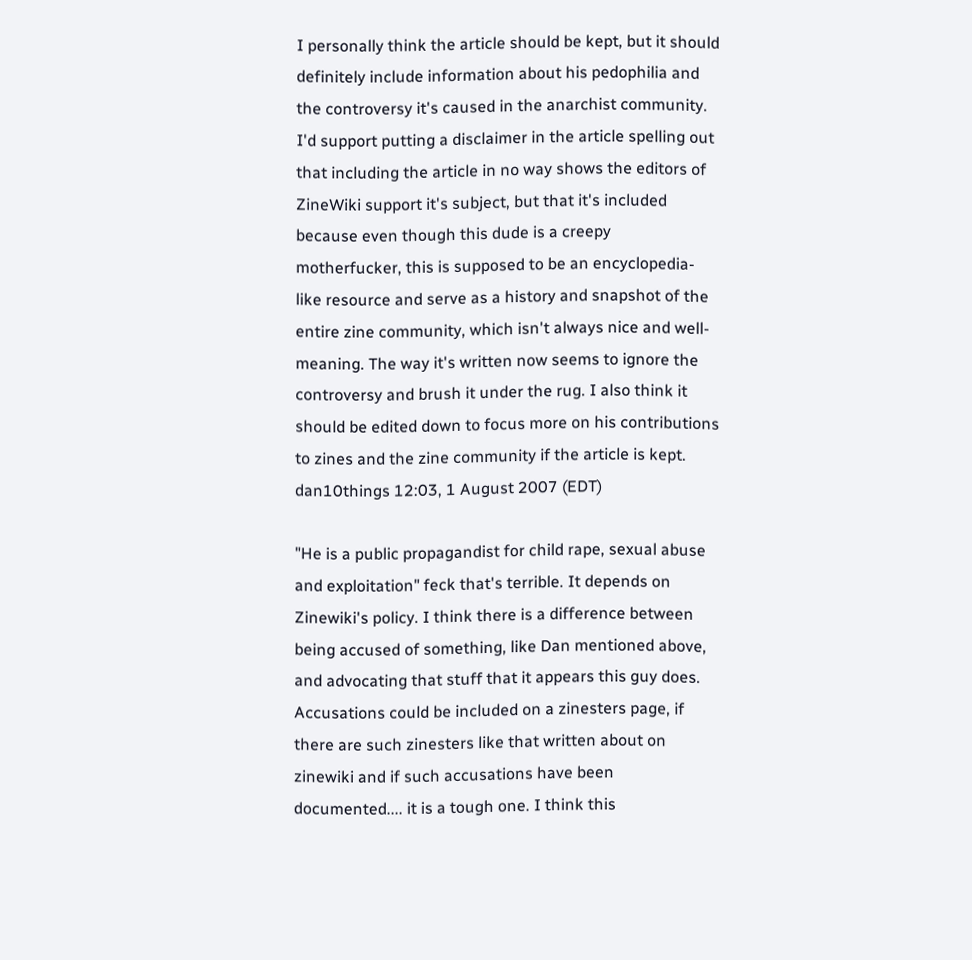I personally think the article should be kept, but it should definitely include information about his pedophilia and the controversy it's caused in the anarchist community. I'd support putting a disclaimer in the article spelling out that including the article in no way shows the editors of ZineWiki support it's subject, but that it's included because even though this dude is a creepy motherfucker, this is supposed to be an encyclopedia-like resource and serve as a history and snapshot of the entire zine community, which isn't always nice and well-meaning. The way it's written now seems to ignore the controversy and brush it under the rug. I also think it should be edited down to focus more on his contributions to zines and the zine community if the article is kept. dan10things 12:03, 1 August 2007 (EDT)

"He is a public propagandist for child rape, sexual abuse and exploitation" feck that's terrible. It depends on Zinewiki's policy. I think there is a difference between being accused of something, like Dan mentioned above, and advocating that stuff that it appears this guy does. Accusations could be included on a zinesters page, if there are such zinesters like that written about on zinewiki and if such accusations have been documented.... it is a tough one. I think this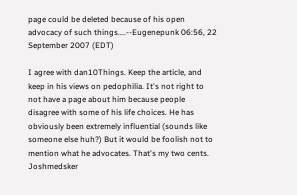page could be deleted because of his open advocacy of such things....--Eugenepunk 06:56, 22 September 2007 (EDT)

I agree with dan10Things. Keep the article, and keep in his views on pedophilia. It's not right to not have a page about him because people disagree with some of his life choices. He has obviously been extremely influential (sounds like someone else huh?) But it would be foolish not to mention what he advocates. That's my two cents. Joshmedsker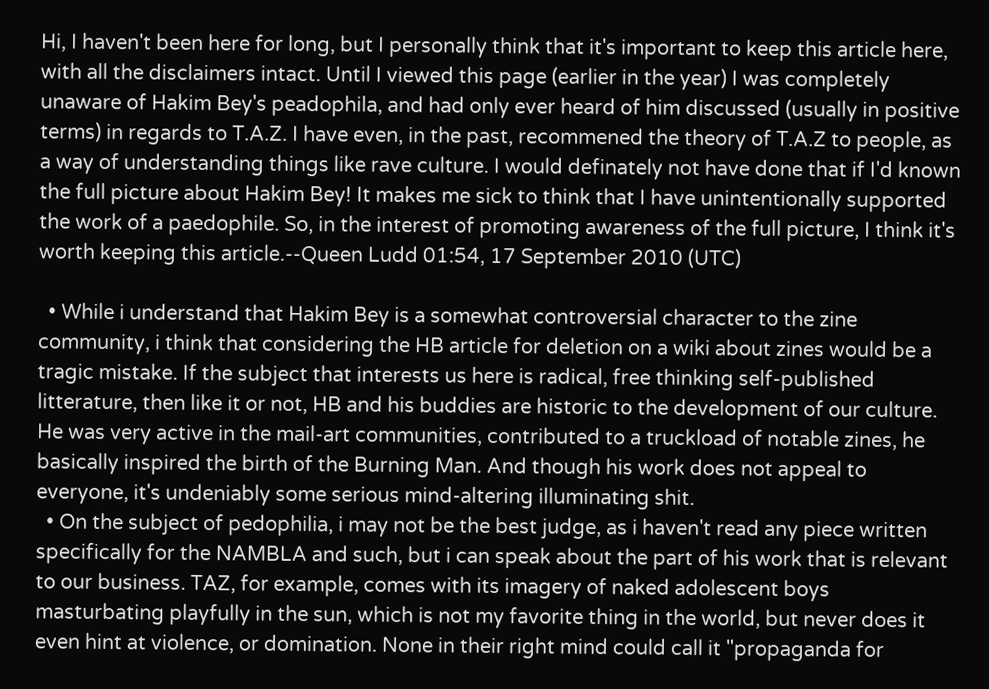Hi, I haven't been here for long, but I personally think that it's important to keep this article here, with all the disclaimers intact. Until I viewed this page (earlier in the year) I was completely unaware of Hakim Bey's peadophila, and had only ever heard of him discussed (usually in positive terms) in regards to T.A.Z. I have even, in the past, recommened the theory of T.A.Z to people, as a way of understanding things like rave culture. I would definately not have done that if I'd known the full picture about Hakim Bey! It makes me sick to think that I have unintentionally supported the work of a paedophile. So, in the interest of promoting awareness of the full picture, I think it's worth keeping this article.--Queen Ludd 01:54, 17 September 2010 (UTC)

  • While i understand that Hakim Bey is a somewhat controversial character to the zine community, i think that considering the HB article for deletion on a wiki about zines would be a tragic mistake. If the subject that interests us here is radical, free thinking self-published litterature, then like it or not, HB and his buddies are historic to the development of our culture. He was very active in the mail-art communities, contributed to a truckload of notable zines, he basically inspired the birth of the Burning Man. And though his work does not appeal to everyone, it's undeniably some serious mind-altering illuminating shit.
  • On the subject of pedophilia, i may not be the best judge, as i haven't read any piece written specifically for the NAMBLA and such, but i can speak about the part of his work that is relevant to our business. TAZ, for example, comes with its imagery of naked adolescent boys masturbating playfully in the sun, which is not my favorite thing in the world, but never does it even hint at violence, or domination. None in their right mind could call it "propaganda for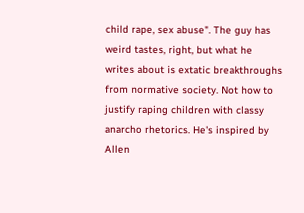child rape, sex abuse". The guy has weird tastes, right, but what he writes about is extatic breakthroughs from normative society. Not how to justify raping children with classy anarcho rhetorics. He's inspired by Allen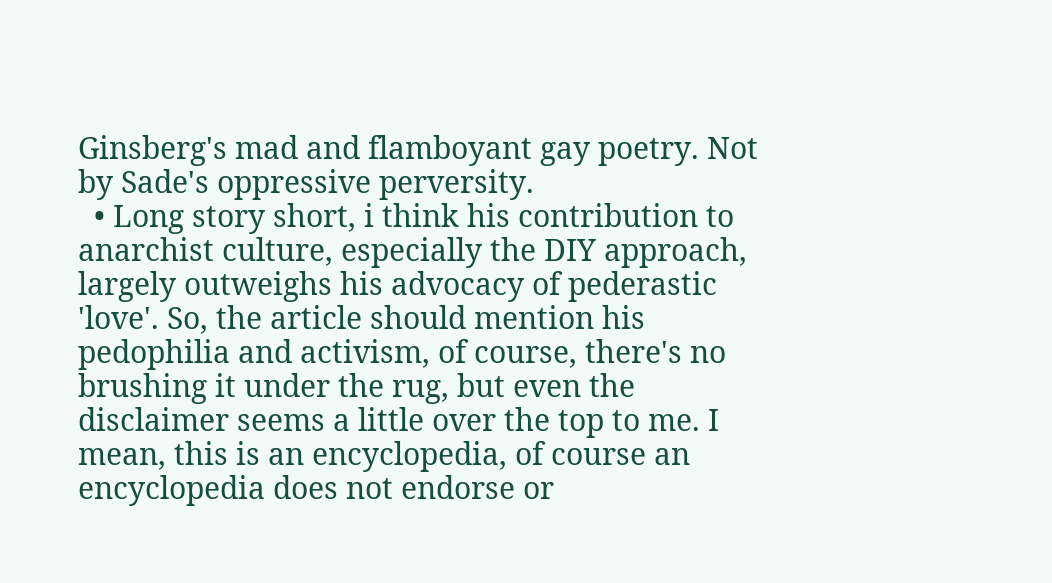Ginsberg's mad and flamboyant gay poetry. Not by Sade's oppressive perversity.
  • Long story short, i think his contribution to anarchist culture, especially the DIY approach, largely outweighs his advocacy of pederastic 'love'. So, the article should mention his pedophilia and activism, of course, there's no brushing it under the rug, but even the disclaimer seems a little over the top to me. I mean, this is an encyclopedia, of course an encyclopedia does not endorse or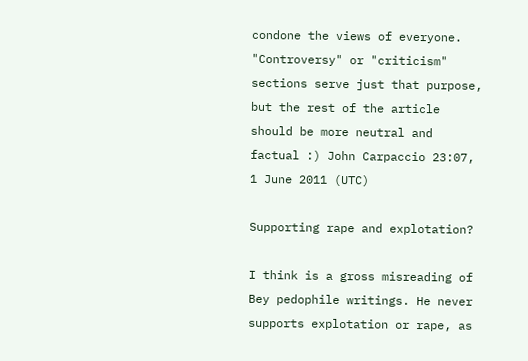condone the views of everyone. "Controversy" or "criticism" sections serve just that purpose, but the rest of the article should be more neutral and factual :) John Carpaccio 23:07, 1 June 2011 (UTC)

Supporting rape and explotation?

I think is a gross misreading of Bey pedophile writings. He never supports explotation or rape, as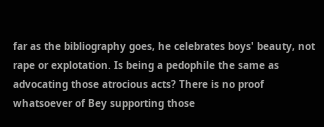far as the bibliography goes, he celebrates boys' beauty, not rape or explotation. Is being a pedophile the same as advocating those atrocious acts? There is no proof whatsoever of Bey supporting those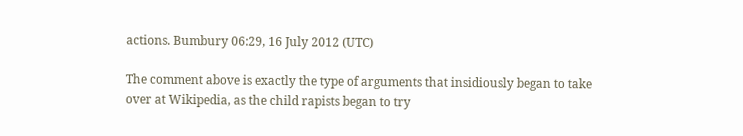actions. Bumbury 06:29, 16 July 2012 (UTC)

The comment above is exactly the type of arguments that insidiously began to take over at Wikipedia, as the child rapists began to try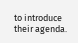to introduce their agenda.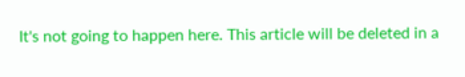It's not going to happen here. This article will be deleted in a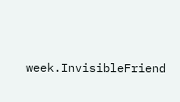week.InvisibleFriend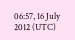06:57, 16 July 2012 (UTC)